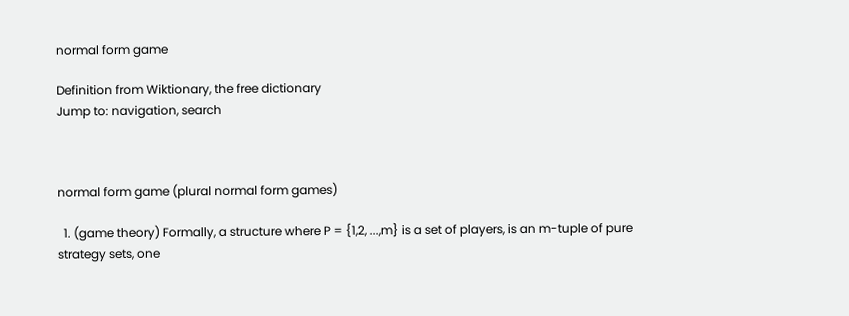normal form game

Definition from Wiktionary, the free dictionary
Jump to: navigation, search



normal form game (plural normal form games)

  1. (game theory) Formally, a structure where P = {1,2, ...,m} is a set of players, is an m-tuple of pure strategy sets, one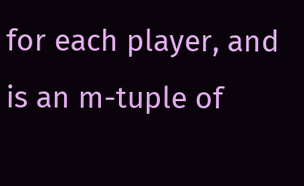for each player, and is an m-tuple of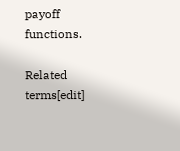payoff functions.

Related terms[edit]